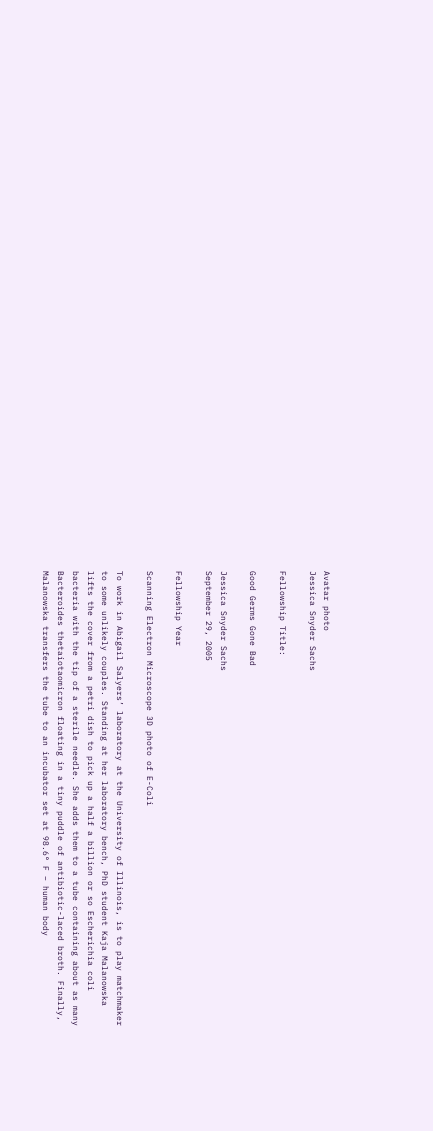Avatar photo
Jessica Snyder Sachs

Fellowship Title:

Good Germs Gone Bad

Jessica Snyder Sachs
September 29, 2005

Fellowship Year

Scanning Electron Microscope 3D photo of E-Coli

To work in Abigail Salyers’ laboratory at the University of Illinois, is to play matchmaker to some unlikely couples. Standing at her laboratory bench, PhD student Kaja Malanowska lifts the cover from a petri dish to pick up a half a billion or so Escherichia coli bacteria with the tip of a sterile needle. She adds them to a tube containing about as many Bacteroides thetaiotaomicron floating in a tiny puddle of antibiotic-laced broth. Finally, Malanowska transfers the tube to an incubator set at 98.6° F – human body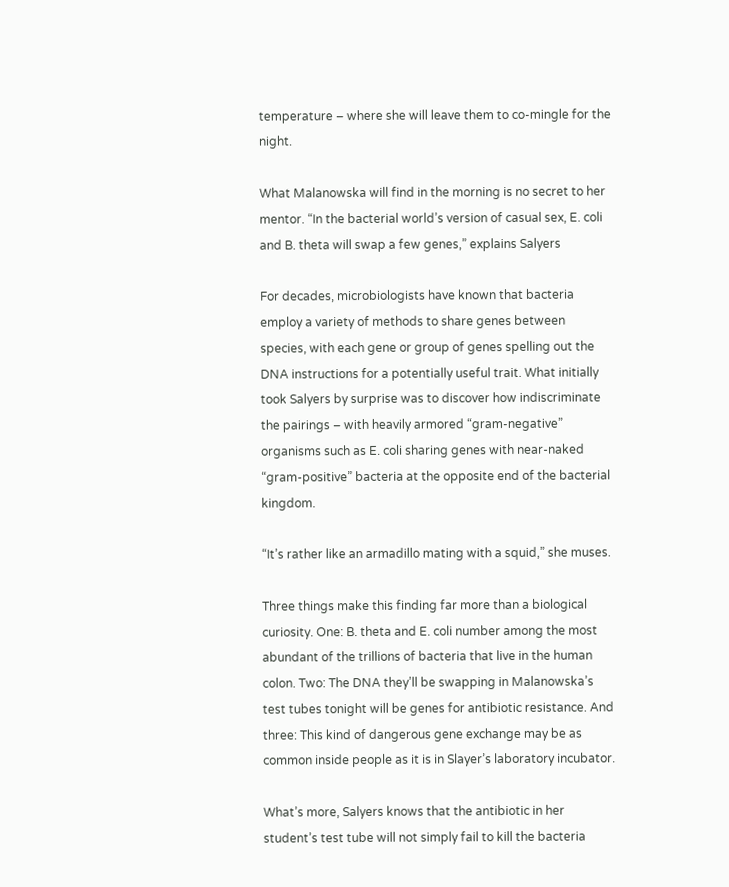temperature – where she will leave them to co-mingle for the night.

What Malanowska will find in the morning is no secret to her mentor. “In the bacterial world’s version of casual sex, E. coli and B. theta will swap a few genes,” explains Salyers

For decades, microbiologists have known that bacteria employ a variety of methods to share genes between species, with each gene or group of genes spelling out the DNA instructions for a potentially useful trait. What initially took Salyers by surprise was to discover how indiscriminate the pairings – with heavily armored “gram-negative” organisms such as E. coli sharing genes with near-naked “gram-positive” bacteria at the opposite end of the bacterial kingdom.

“It’s rather like an armadillo mating with a squid,” she muses.

Three things make this finding far more than a biological curiosity. One: B. theta and E. coli number among the most abundant of the trillions of bacteria that live in the human colon. Two: The DNA they’ll be swapping in Malanowska’s test tubes tonight will be genes for antibiotic resistance. And three: This kind of dangerous gene exchange may be as common inside people as it is in Slayer’s laboratory incubator.

What’s more, Salyers knows that the antibiotic in her student’s test tube will not simply fail to kill the bacteria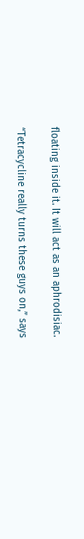floating inside it. It will act as an aphrodisiac.

“Tetracycline really turns these guys on,” says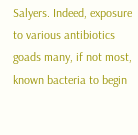Salyers. Indeed, exposure to various antibiotics goads many, if not most, known bacteria to begin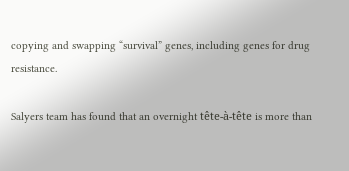copying and swapping “survival” genes, including genes for drug resistance.

Salyers team has found that an overnight tête-à-tête is more than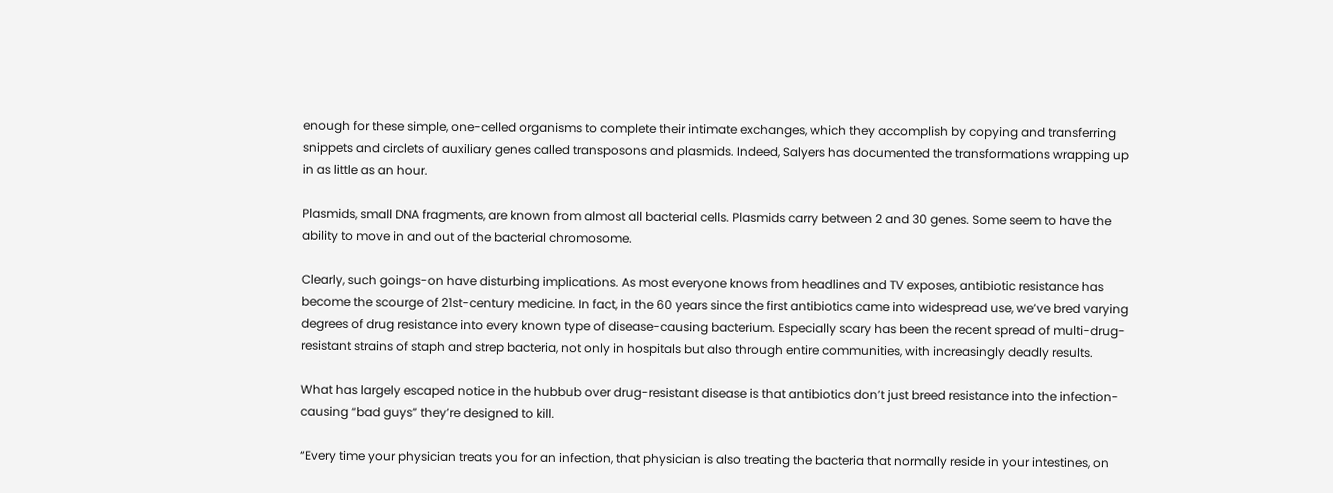enough for these simple, one-celled organisms to complete their intimate exchanges, which they accomplish by copying and transferring snippets and circlets of auxiliary genes called transposons and plasmids. Indeed, Salyers has documented the transformations wrapping up in as little as an hour.

Plasmids, small DNA fragments, are known from almost all bacterial cells. Plasmids carry between 2 and 30 genes. Some seem to have the ability to move in and out of the bacterial chromosome.

Clearly, such goings-on have disturbing implications. As most everyone knows from headlines and TV exposes, antibiotic resistance has become the scourge of 21st-century medicine. In fact, in the 60 years since the first antibiotics came into widespread use, we’ve bred varying degrees of drug resistance into every known type of disease-causing bacterium. Especially scary has been the recent spread of multi-drug-resistant strains of staph and strep bacteria, not only in hospitals but also through entire communities, with increasingly deadly results.

What has largely escaped notice in the hubbub over drug-resistant disease is that antibiotics don’t just breed resistance into the infection-causing “bad guys” they’re designed to kill.

“Every time your physician treats you for an infection, that physician is also treating the bacteria that normally reside in your intestines, on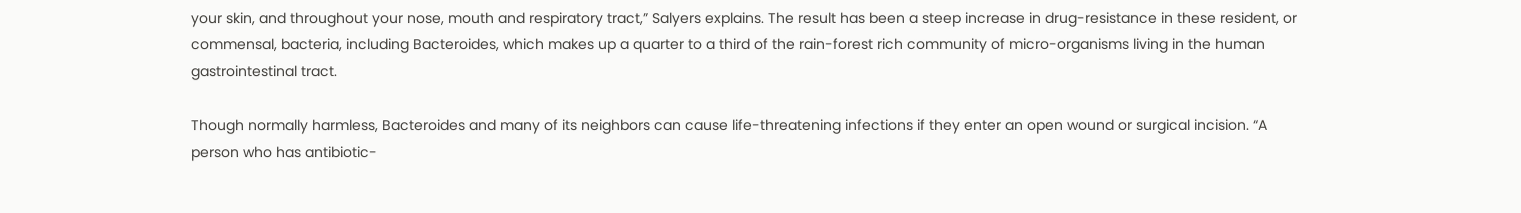your skin, and throughout your nose, mouth and respiratory tract,” Salyers explains. The result has been a steep increase in drug-resistance in these resident, or commensal, bacteria, including Bacteroides, which makes up a quarter to a third of the rain-forest rich community of micro-organisms living in the human gastrointestinal tract.

Though normally harmless, Bacteroides and many of its neighbors can cause life-threatening infections if they enter an open wound or surgical incision. “A person who has antibiotic-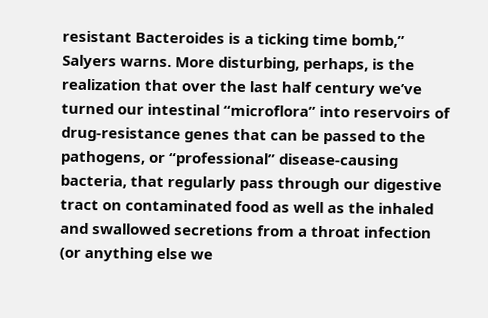resistant Bacteroides is a ticking time bomb,” Salyers warns. More disturbing, perhaps, is the realization that over the last half century we’ve turned our intestinal “microflora” into reservoirs of drug-resistance genes that can be passed to the pathogens, or “professional” disease-causing bacteria, that regularly pass through our digestive tract on contaminated food as well as the inhaled and swallowed secretions from a throat infection (or anything else we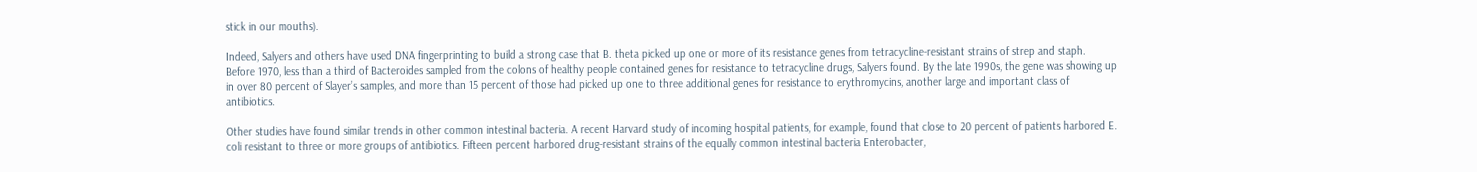stick in our mouths).

Indeed, Salyers and others have used DNA fingerprinting to build a strong case that B. theta picked up one or more of its resistance genes from tetracycline-resistant strains of strep and staph. Before 1970, less than a third of Bacteroides sampled from the colons of healthy people contained genes for resistance to tetracycline drugs, Salyers found. By the late 1990s, the gene was showing up in over 80 percent of Slayer’s samples, and more than 15 percent of those had picked up one to three additional genes for resistance to erythromycins, another large and important class of antibiotics.

Other studies have found similar trends in other common intestinal bacteria. A recent Harvard study of incoming hospital patients, for example, found that close to 20 percent of patients harbored E. coli resistant to three or more groups of antibiotics. Fifteen percent harbored drug-resistant strains of the equally common intestinal bacteria Enterobacter,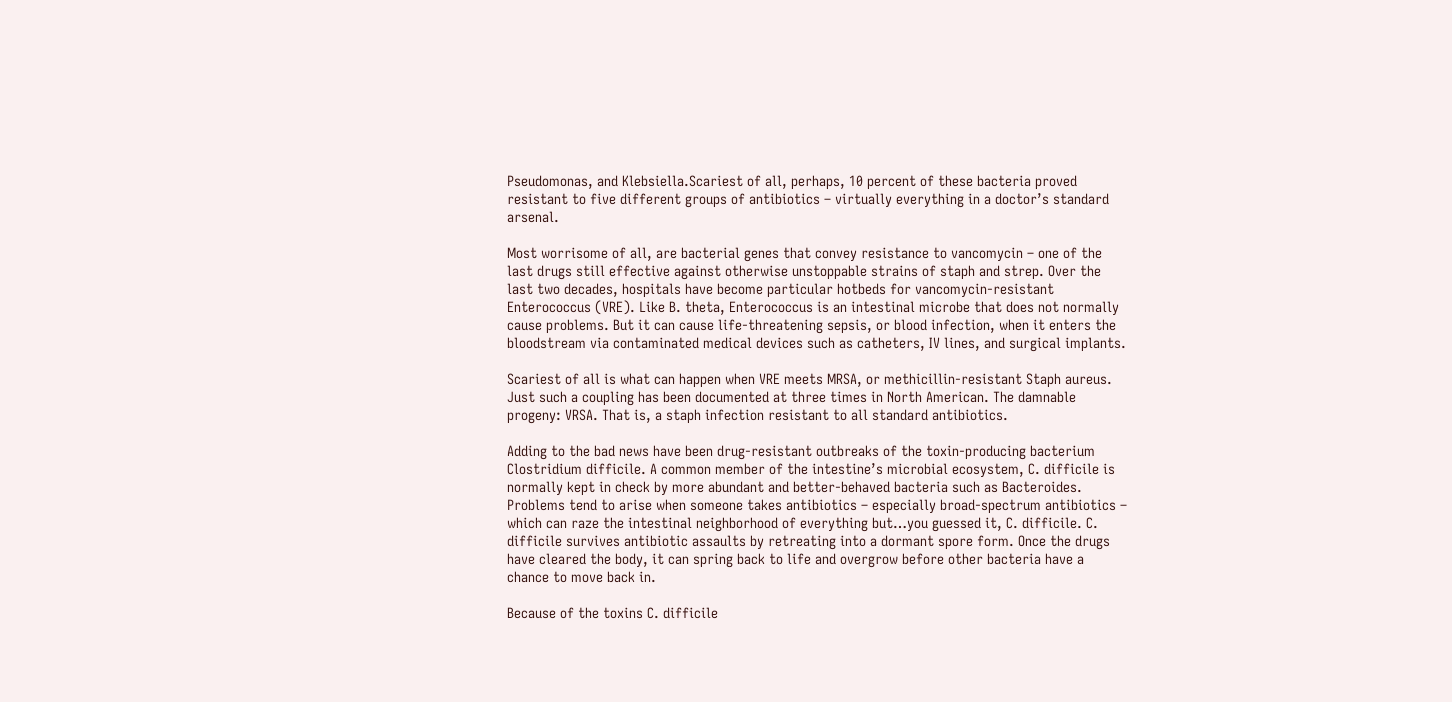Pseudomonas, and Klebsiella.Scariest of all, perhaps, 10 percent of these bacteria proved resistant to five different groups of antibiotics – virtually everything in a doctor’s standard arsenal.

Most worrisome of all, are bacterial genes that convey resistance to vancomycin – one of the last drugs still effective against otherwise unstoppable strains of staph and strep. Over the last two decades, hospitals have become particular hotbeds for vancomycin-resistant Enterococcus (VRE). Like B. theta, Enterococcus is an intestinal microbe that does not normally cause problems. But it can cause life-threatening sepsis, or blood infection, when it enters the bloodstream via contaminated medical devices such as catheters, IV lines, and surgical implants.

Scariest of all is what can happen when VRE meets MRSA, or methicillin-resistant Staph aureus. Just such a coupling has been documented at three times in North American. The damnable progeny: VRSA. That is, a staph infection resistant to all standard antibiotics.

Adding to the bad news have been drug-resistant outbreaks of the toxin-producing bacterium Clostridium difficile. A common member of the intestine’s microbial ecosystem, C. difficile is normally kept in check by more abundant and better-behaved bacteria such as Bacteroides. Problems tend to arise when someone takes antibiotics – especially broad-spectrum antibiotics – which can raze the intestinal neighborhood of everything but…you guessed it, C. difficile. C. difficile survives antibiotic assaults by retreating into a dormant spore form. Once the drugs have cleared the body, it can spring back to life and overgrow before other bacteria have a chance to move back in.

Because of the toxins C. difficile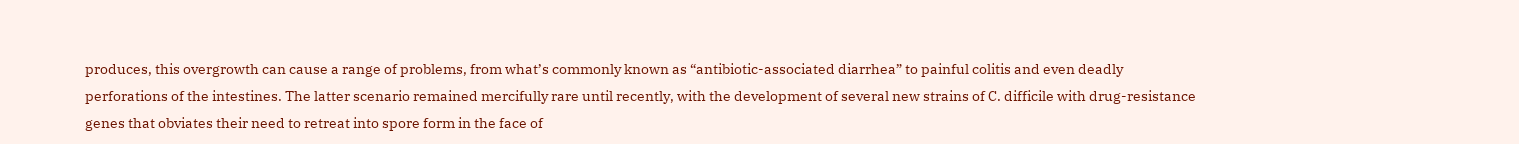produces, this overgrowth can cause a range of problems, from what’s commonly known as “antibiotic-associated diarrhea” to painful colitis and even deadly perforations of the intestines. The latter scenario remained mercifully rare until recently, with the development of several new strains of C. difficile with drug-resistance genes that obviates their need to retreat into spore form in the face of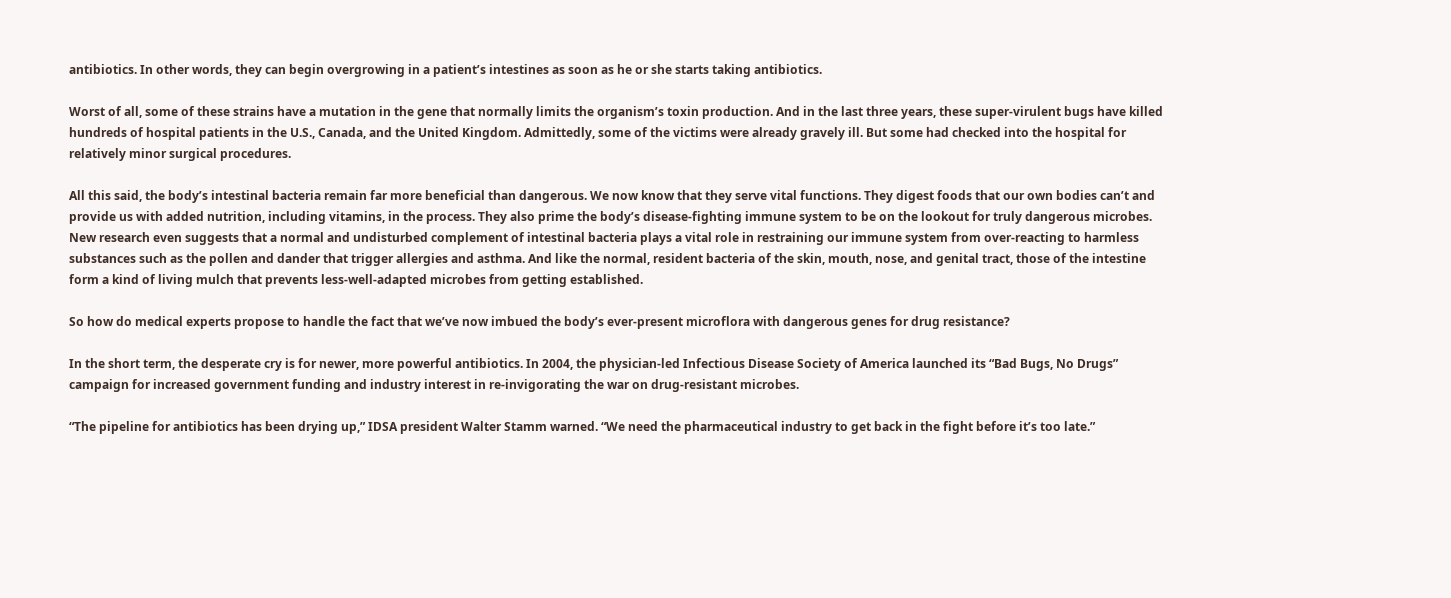antibiotics. In other words, they can begin overgrowing in a patient’s intestines as soon as he or she starts taking antibiotics.

Worst of all, some of these strains have a mutation in the gene that normally limits the organism’s toxin production. And in the last three years, these super-virulent bugs have killed hundreds of hospital patients in the U.S., Canada, and the United Kingdom. Admittedly, some of the victims were already gravely ill. But some had checked into the hospital for relatively minor surgical procedures.

All this said, the body’s intestinal bacteria remain far more beneficial than dangerous. We now know that they serve vital functions. They digest foods that our own bodies can’t and provide us with added nutrition, including vitamins, in the process. They also prime the body’s disease-fighting immune system to be on the lookout for truly dangerous microbes. New research even suggests that a normal and undisturbed complement of intestinal bacteria plays a vital role in restraining our immune system from over-reacting to harmless substances such as the pollen and dander that trigger allergies and asthma. And like the normal, resident bacteria of the skin, mouth, nose, and genital tract, those of the intestine form a kind of living mulch that prevents less-well-adapted microbes from getting established.

So how do medical experts propose to handle the fact that we’ve now imbued the body’s ever-present microflora with dangerous genes for drug resistance?

In the short term, the desperate cry is for newer, more powerful antibiotics. In 2004, the physician-led Infectious Disease Society of America launched its “Bad Bugs, No Drugs” campaign for increased government funding and industry interest in re-invigorating the war on drug-resistant microbes.

“The pipeline for antibiotics has been drying up,” IDSA president Walter Stamm warned. “We need the pharmaceutical industry to get back in the fight before it’s too late.”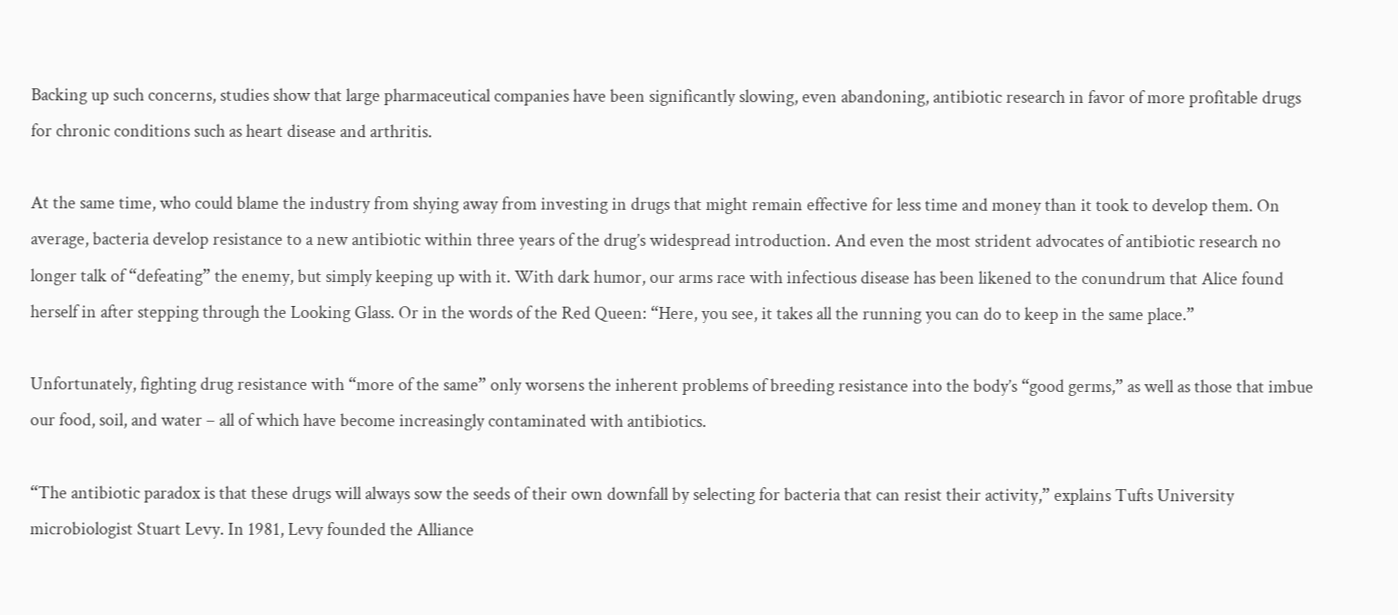Backing up such concerns, studies show that large pharmaceutical companies have been significantly slowing, even abandoning, antibiotic research in favor of more profitable drugs for chronic conditions such as heart disease and arthritis.

At the same time, who could blame the industry from shying away from investing in drugs that might remain effective for less time and money than it took to develop them. On average, bacteria develop resistance to a new antibiotic within three years of the drug’s widespread introduction. And even the most strident advocates of antibiotic research no longer talk of “defeating” the enemy, but simply keeping up with it. With dark humor, our arms race with infectious disease has been likened to the conundrum that Alice found herself in after stepping through the Looking Glass. Or in the words of the Red Queen: “Here, you see, it takes all the running you can do to keep in the same place.”

Unfortunately, fighting drug resistance with “more of the same” only worsens the inherent problems of breeding resistance into the body’s “good germs,” as well as those that imbue our food, soil, and water – all of which have become increasingly contaminated with antibiotics.

“The antibiotic paradox is that these drugs will always sow the seeds of their own downfall by selecting for bacteria that can resist their activity,” explains Tufts University microbiologist Stuart Levy. In 1981, Levy founded the Alliance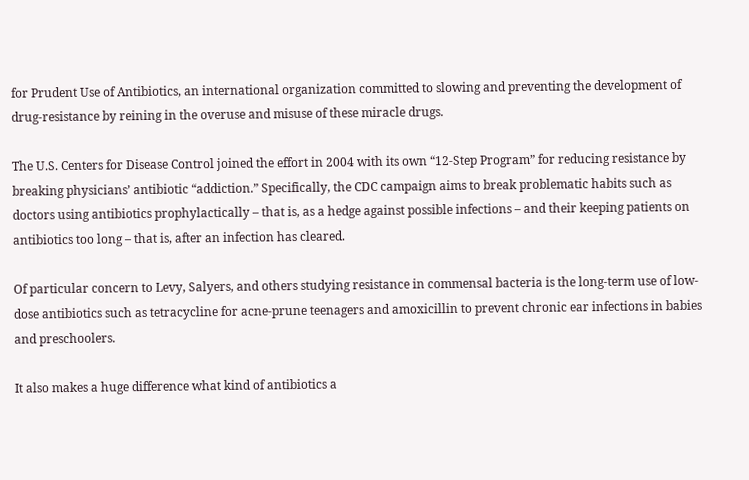for Prudent Use of Antibiotics, an international organization committed to slowing and preventing the development of drug-resistance by reining in the overuse and misuse of these miracle drugs.

The U.S. Centers for Disease Control joined the effort in 2004 with its own “12-Step Program” for reducing resistance by breaking physicians’ antibiotic “addiction.” Specifically, the CDC campaign aims to break problematic habits such as doctors using antibiotics prophylactically – that is, as a hedge against possible infections – and their keeping patients on antibiotics too long – that is, after an infection has cleared.

Of particular concern to Levy, Salyers, and others studying resistance in commensal bacteria is the long-term use of low-dose antibiotics such as tetracycline for acne-prune teenagers and amoxicillin to prevent chronic ear infections in babies and preschoolers.

It also makes a huge difference what kind of antibiotics a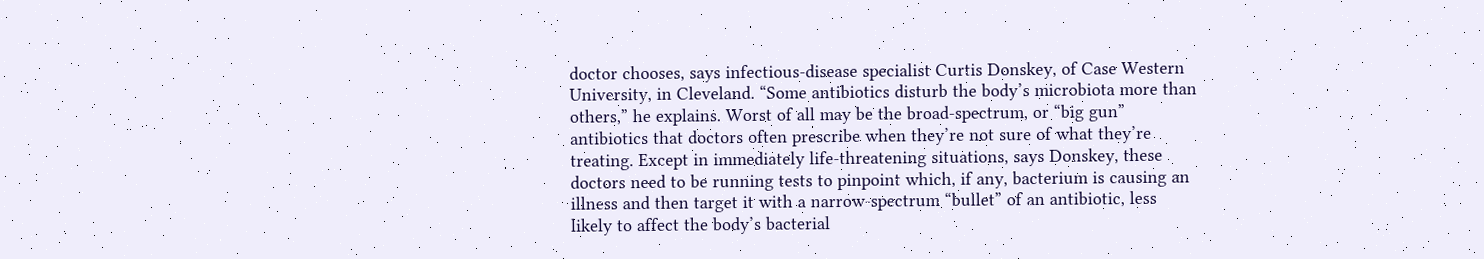doctor chooses, says infectious-disease specialist Curtis Donskey, of Case Western University, in Cleveland. “Some antibiotics disturb the body’s microbiota more than others,” he explains. Worst of all may be the broad-spectrum, or “big gun” antibiotics that doctors often prescribe when they’re not sure of what they’re treating. Except in immediately life-threatening situations, says Donskey, these doctors need to be running tests to pinpoint which, if any, bacterium is causing an illness and then target it with a narrow-spectrum “bullet” of an antibiotic, less likely to affect the body’s bacterial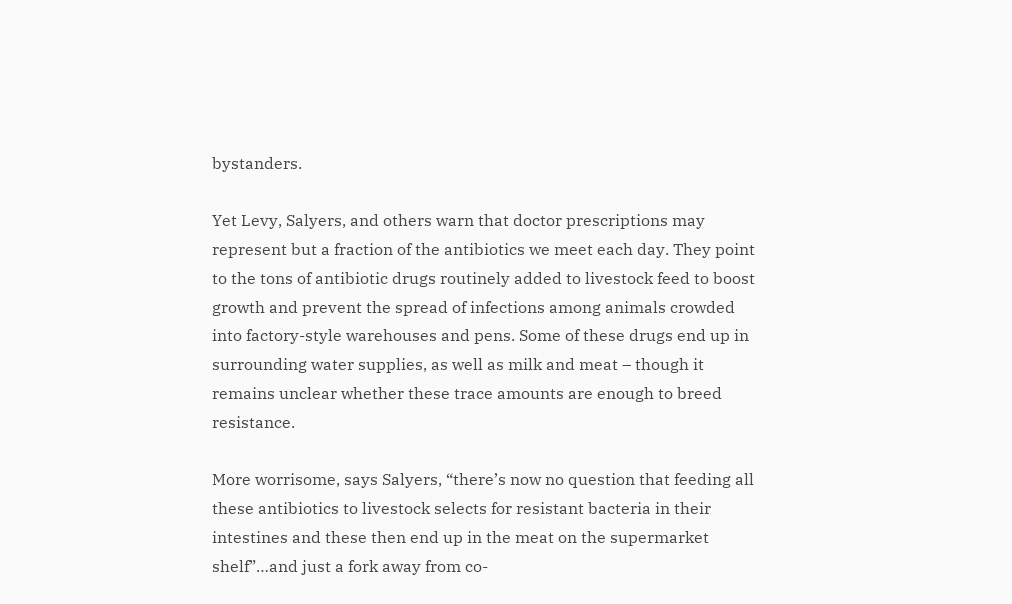bystanders.

Yet Levy, Salyers, and others warn that doctor prescriptions may represent but a fraction of the antibiotics we meet each day. They point to the tons of antibiotic drugs routinely added to livestock feed to boost growth and prevent the spread of infections among animals crowded into factory-style warehouses and pens. Some of these drugs end up in surrounding water supplies, as well as milk and meat – though it remains unclear whether these trace amounts are enough to breed resistance.

More worrisome, says Salyers, “there’s now no question that feeding all these antibiotics to livestock selects for resistant bacteria in their intestines and these then end up in the meat on the supermarket shelf”…and just a fork away from co-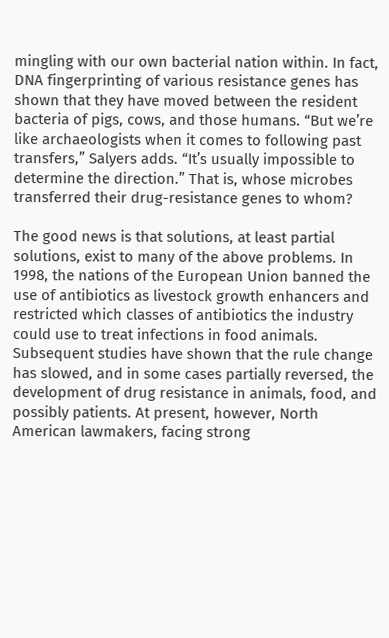mingling with our own bacterial nation within. In fact, DNA fingerprinting of various resistance genes has shown that they have moved between the resident bacteria of pigs, cows, and those humans. “But we’re like archaeologists when it comes to following past transfers,” Salyers adds. “It’s usually impossible to determine the direction.” That is, whose microbes transferred their drug-resistance genes to whom?

The good news is that solutions, at least partial solutions, exist to many of the above problems. In 1998, the nations of the European Union banned the use of antibiotics as livestock growth enhancers and restricted which classes of antibiotics the industry could use to treat infections in food animals. Subsequent studies have shown that the rule change has slowed, and in some cases partially reversed, the development of drug resistance in animals, food, and possibly patients. At present, however, North American lawmakers, facing strong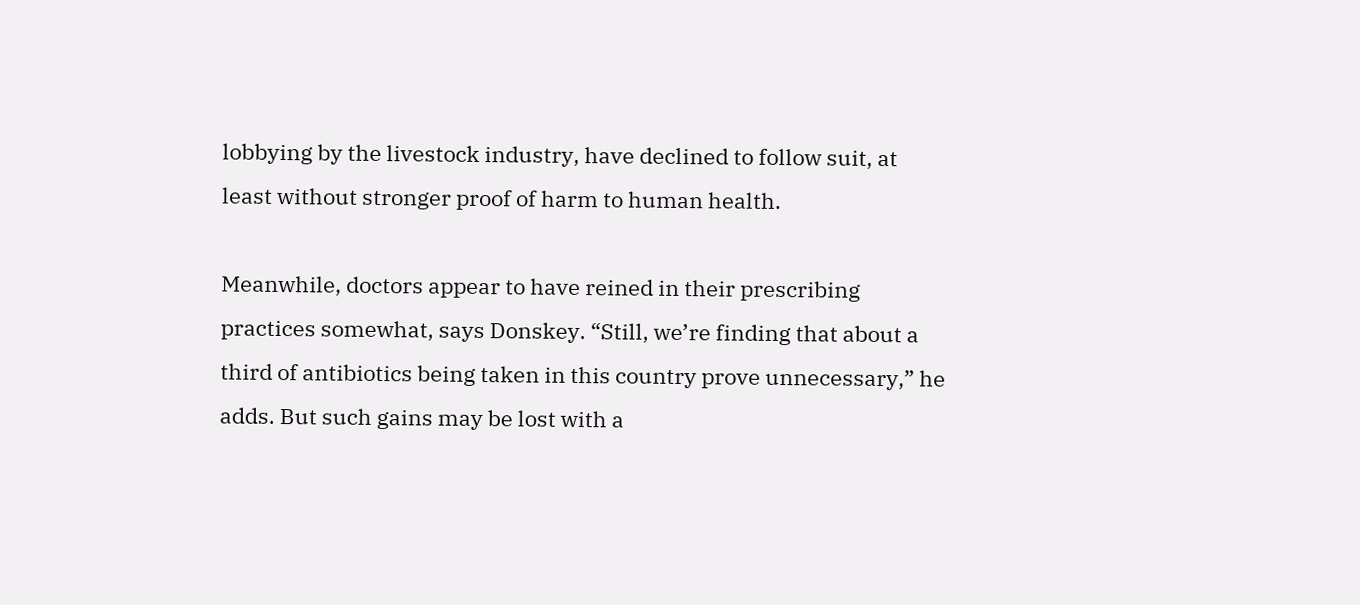lobbying by the livestock industry, have declined to follow suit, at least without stronger proof of harm to human health.

Meanwhile, doctors appear to have reined in their prescribing practices somewhat, says Donskey. “Still, we’re finding that about a third of antibiotics being taken in this country prove unnecessary,” he adds. But such gains may be lost with a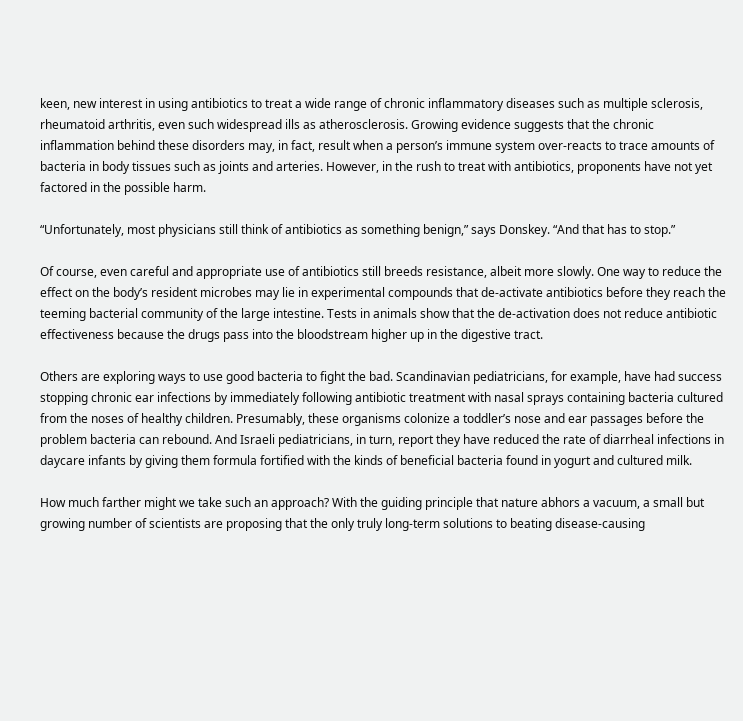keen, new interest in using antibiotics to treat a wide range of chronic inflammatory diseases such as multiple sclerosis, rheumatoid arthritis, even such widespread ills as atherosclerosis. Growing evidence suggests that the chronic inflammation behind these disorders may, in fact, result when a person’s immune system over-reacts to trace amounts of bacteria in body tissues such as joints and arteries. However, in the rush to treat with antibiotics, proponents have not yet factored in the possible harm.

“Unfortunately, most physicians still think of antibiotics as something benign,” says Donskey. “And that has to stop.”

Of course, even careful and appropriate use of antibiotics still breeds resistance, albeit more slowly. One way to reduce the effect on the body’s resident microbes may lie in experimental compounds that de-activate antibiotics before they reach the teeming bacterial community of the large intestine. Tests in animals show that the de-activation does not reduce antibiotic effectiveness because the drugs pass into the bloodstream higher up in the digestive tract.

Others are exploring ways to use good bacteria to fight the bad. Scandinavian pediatricians, for example, have had success stopping chronic ear infections by immediately following antibiotic treatment with nasal sprays containing bacteria cultured from the noses of healthy children. Presumably, these organisms colonize a toddler’s nose and ear passages before the problem bacteria can rebound. And Israeli pediatricians, in turn, report they have reduced the rate of diarrheal infections in daycare infants by giving them formula fortified with the kinds of beneficial bacteria found in yogurt and cultured milk.

How much farther might we take such an approach? With the guiding principle that nature abhors a vacuum, a small but growing number of scientists are proposing that the only truly long-term solutions to beating disease-causing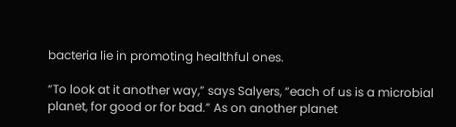bacteria lie in promoting healthful ones.

“To look at it another way,” says Salyers, “each of us is a microbial planet, for good or for bad.” As on another planet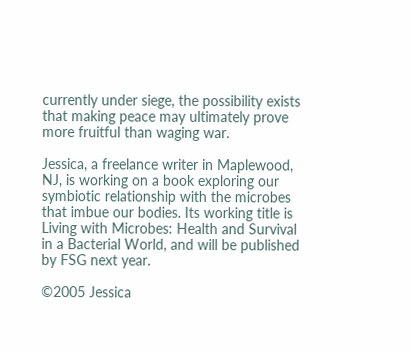currently under siege, the possibility exists that making peace may ultimately prove more fruitful than waging war.

Jessica, a freelance writer in Maplewood, NJ, is working on a book exploring our symbiotic relationship with the microbes that imbue our bodies. Its working title is Living with Microbes: Health and Survival in a Bacterial World, and will be published by FSG next year.

©2005 Jessica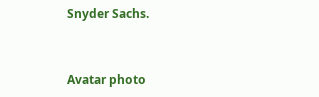Snyder Sachs.


Avatar photo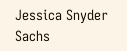Jessica Snyder Sachs